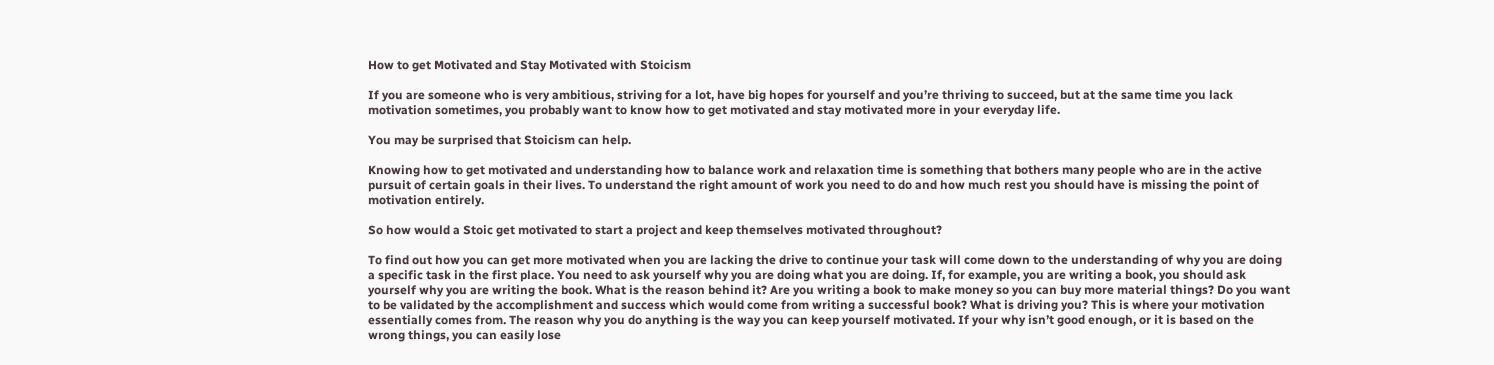How to get Motivated and Stay Motivated with Stoicism

If you are someone who is very ambitious, striving for a lot, have big hopes for yourself and you’re thriving to succeed, but at the same time you lack motivation sometimes, you probably want to know how to get motivated and stay motivated more in your everyday life.

You may be surprised that Stoicism can help.

Knowing how to get motivated and understanding how to balance work and relaxation time is something that bothers many people who are in the active pursuit of certain goals in their lives. To understand the right amount of work you need to do and how much rest you should have is missing the point of motivation entirely.

So how would a Stoic get motivated to start a project and keep themselves motivated throughout?

To find out how you can get more motivated when you are lacking the drive to continue your task will come down to the understanding of why you are doing a specific task in the first place. You need to ask yourself why you are doing what you are doing. If, for example, you are writing a book, you should ask yourself why you are writing the book. What is the reason behind it? Are you writing a book to make money so you can buy more material things? Do you want to be validated by the accomplishment and success which would come from writing a successful book? What is driving you? This is where your motivation essentially comes from. The reason why you do anything is the way you can keep yourself motivated. If your why isn’t good enough, or it is based on the wrong things, you can easily lose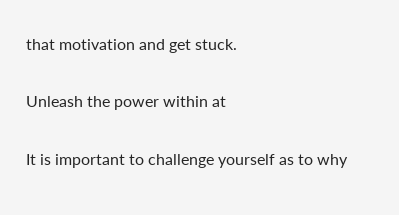that motivation and get stuck.

Unleash the power within at

It is important to challenge yourself as to why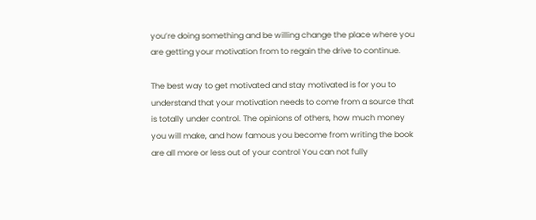you’re doing something and be willing change the place where you are getting your motivation from to regain the drive to continue.

The best way to get motivated and stay motivated is for you to understand that your motivation needs to come from a source that is totally under control. The opinions of others, how much money you will make, and how famous you become from writing the book are all more or less out of your control You can not fully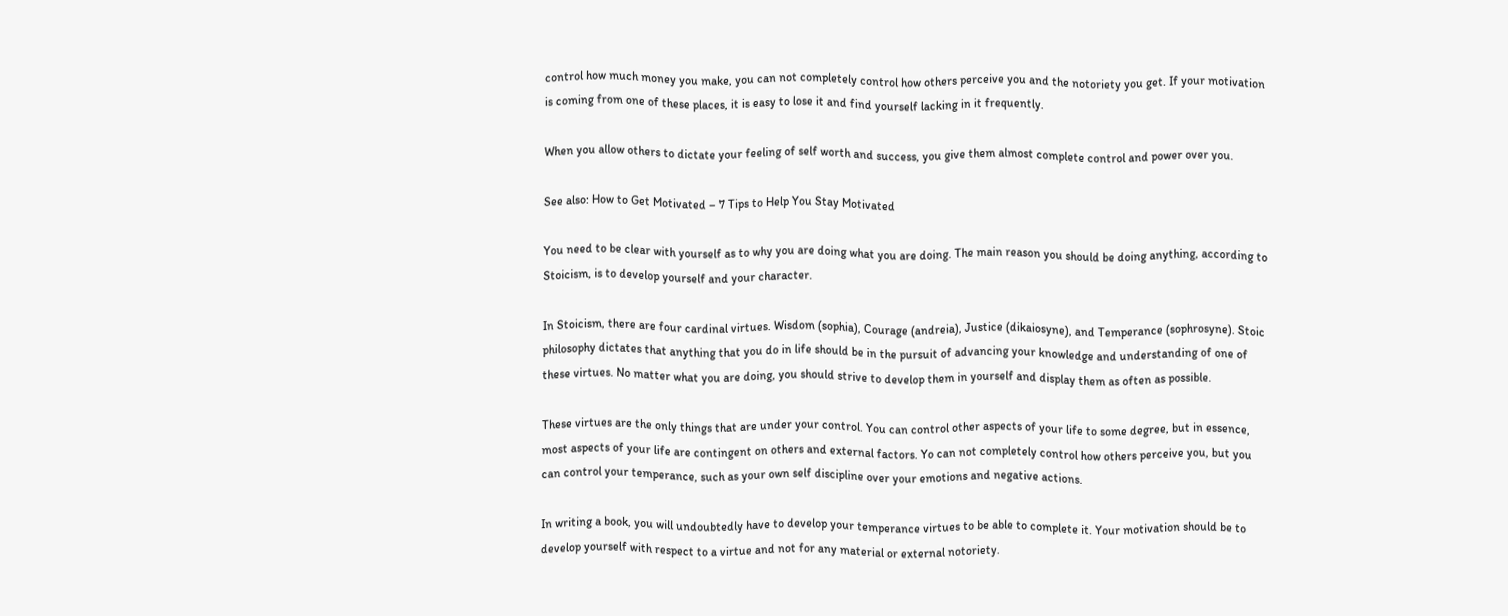control how much money you make, you can not completely control how others perceive you and the notoriety you get. If your motivation is coming from one of these places, it is easy to lose it and find yourself lacking in it frequently.

When you allow others to dictate your feeling of self worth and success, you give them almost complete control and power over you.

See also: How to Get Motivated – 7 Tips to Help You Stay Motivated

You need to be clear with yourself as to why you are doing what you are doing. The main reason you should be doing anything, according to Stoicism, is to develop yourself and your character.

In Stoicism, there are four cardinal virtues. Wisdom (sophia), Courage (andreia), Justice (dikaiosyne), and Temperance (sophrosyne). Stoic philosophy dictates that anything that you do in life should be in the pursuit of advancing your knowledge and understanding of one of these virtues. No matter what you are doing, you should strive to develop them in yourself and display them as often as possible.

These virtues are the only things that are under your control. You can control other aspects of your life to some degree, but in essence, most aspects of your life are contingent on others and external factors. Yo can not completely control how others perceive you, but you can control your temperance, such as your own self discipline over your emotions and negative actions.

In writing a book, you will undoubtedly have to develop your temperance virtues to be able to complete it. Your motivation should be to develop yourself with respect to a virtue and not for any material or external notoriety.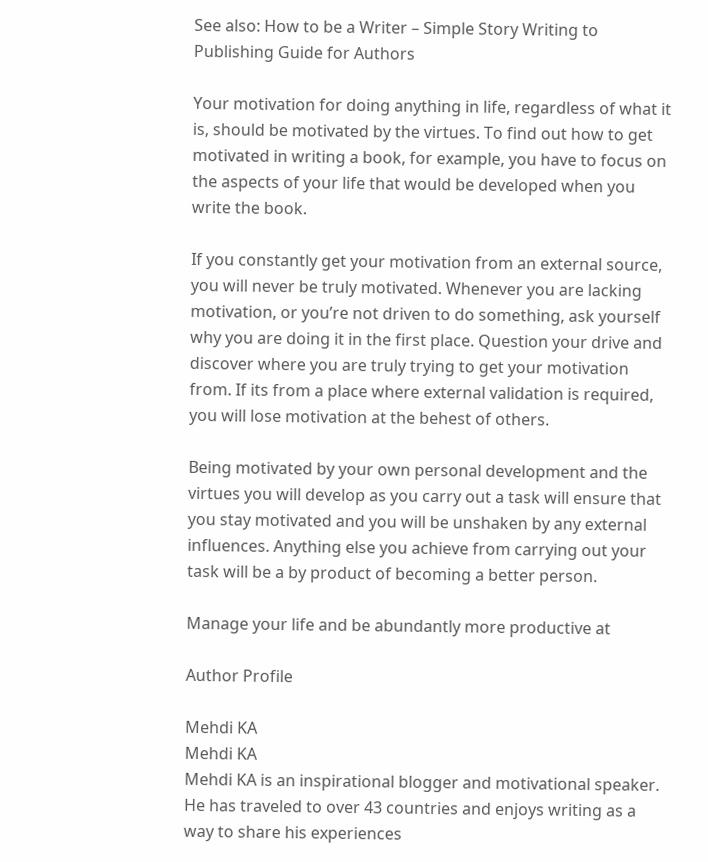See also: How to be a Writer – Simple Story Writing to Publishing Guide for Authors

Your motivation for doing anything in life, regardless of what it is, should be motivated by the virtues. To find out how to get motivated in writing a book, for example, you have to focus on the aspects of your life that would be developed when you write the book.

If you constantly get your motivation from an external source, you will never be truly motivated. Whenever you are lacking motivation, or you’re not driven to do something, ask yourself why you are doing it in the first place. Question your drive and discover where you are truly trying to get your motivation from. If its from a place where external validation is required, you will lose motivation at the behest of others.

Being motivated by your own personal development and the virtues you will develop as you carry out a task will ensure that you stay motivated and you will be unshaken by any external influences. Anything else you achieve from carrying out your task will be a by product of becoming a better person.

Manage your life and be abundantly more productive at

Author Profile

Mehdi KA
Mehdi KA
Mehdi KA is an inspirational blogger and motivational speaker. He has traveled to over 43 countries and enjoys writing as a way to share his experiences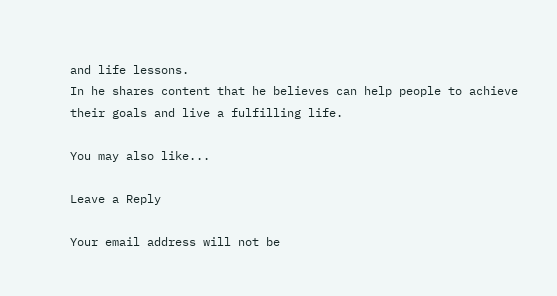and life lessons.
In he shares content that he believes can help people to achieve their goals and live a fulfilling life.

You may also like...

Leave a Reply

Your email address will not be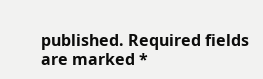published. Required fields are marked *